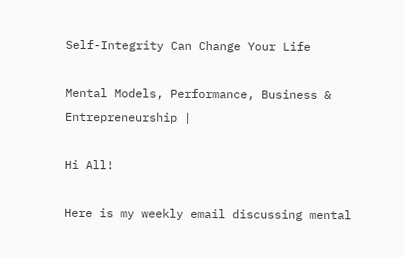Self-Integrity Can Change Your Life

Mental Models, Performance, Business & Entrepreneurship |

Hi All!

Here is my weekly email discussing mental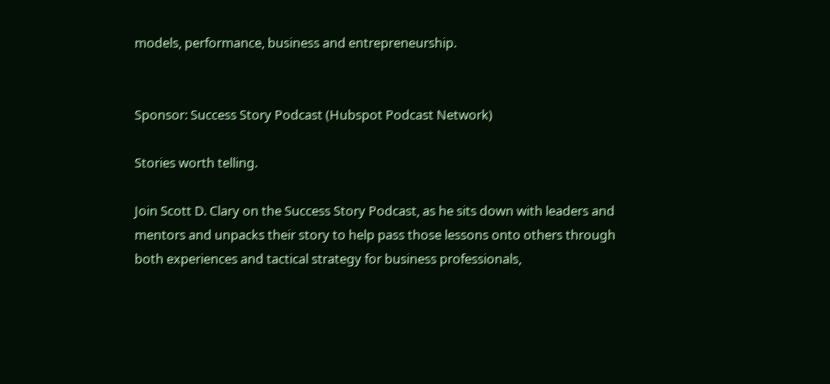models, performance, business and entrepreneurship.


Sponsor: Success Story Podcast (Hubspot Podcast Network)

Stories worth telling.

Join Scott D. Clary on the Success Story Podcast, as he sits down with leaders and mentors and unpacks their story to help pass those lessons onto others through both experiences and tactical strategy for business professionals,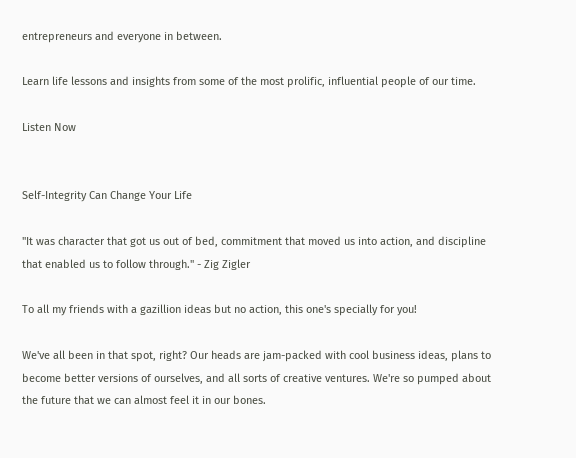entrepreneurs and everyone in between.

Learn life lessons and insights from some of the most prolific, influential people of our time.

Listen Now


Self-Integrity Can Change Your Life

"It was character that got us out of bed, commitment that moved us into action, and discipline that enabled us to follow through." - Zig Zigler

To all my friends with a gazillion ideas but no action, this one's specially for you!

We've all been in that spot, right? Our heads are jam-packed with cool business ideas, plans to become better versions of ourselves, and all sorts of creative ventures. We're so pumped about the future that we can almost feel it in our bones.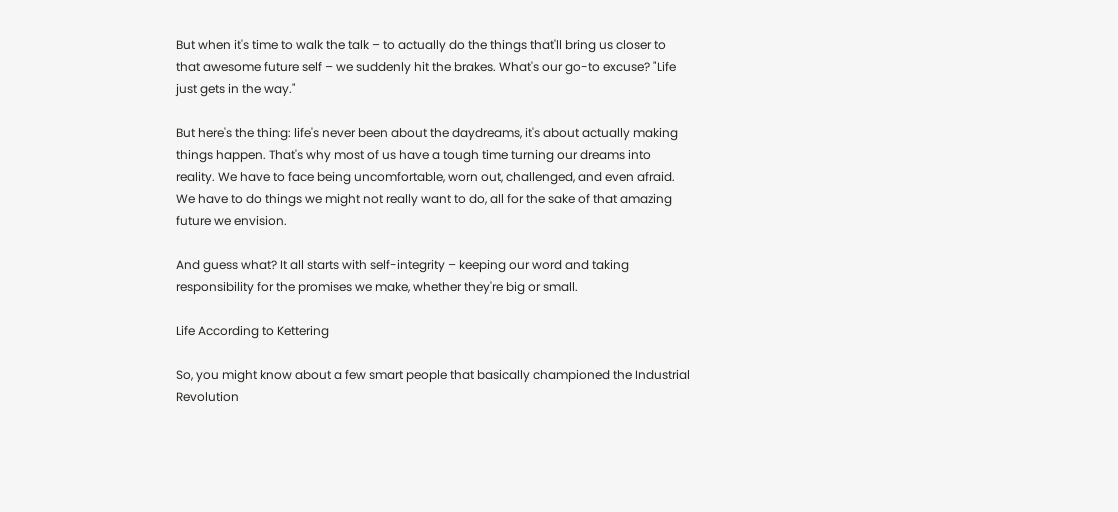But when it's time to walk the talk – to actually do the things that'll bring us closer to that awesome future self – we suddenly hit the brakes. What's our go-to excuse? "Life just gets in the way."

But here's the thing: life's never been about the daydreams, it's about actually making things happen. That's why most of us have a tough time turning our dreams into reality. We have to face being uncomfortable, worn out, challenged, and even afraid. We have to do things we might not really want to do, all for the sake of that amazing future we envision.

And guess what? It all starts with self-integrity – keeping our word and taking responsibility for the promises we make, whether they're big or small.

Life According to Kettering

So, you might know about a few smart people that basically championed the Industrial Revolution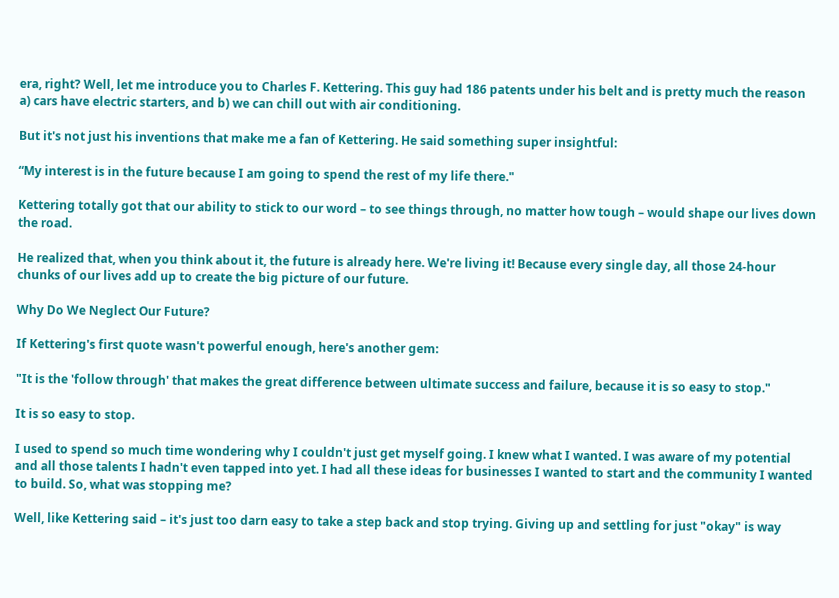era, right? Well, let me introduce you to Charles F. Kettering. This guy had 186 patents under his belt and is pretty much the reason a) cars have electric starters, and b) we can chill out with air conditioning.

But it's not just his inventions that make me a fan of Kettering. He said something super insightful:

“My interest is in the future because I am going to spend the rest of my life there."

Kettering totally got that our ability to stick to our word – to see things through, no matter how tough – would shape our lives down the road.

He realized that, when you think about it, the future is already here. We're living it! Because every single day, all those 24-hour chunks of our lives add up to create the big picture of our future.

Why Do We Neglect Our Future?

If Kettering's first quote wasn't powerful enough, here's another gem:

"It is the 'follow through' that makes the great difference between ultimate success and failure, because it is so easy to stop."

It is so easy to stop.

I used to spend so much time wondering why I couldn't just get myself going. I knew what I wanted. I was aware of my potential and all those talents I hadn't even tapped into yet. I had all these ideas for businesses I wanted to start and the community I wanted to build. So, what was stopping me?

Well, like Kettering said – it's just too darn easy to take a step back and stop trying. Giving up and settling for just "okay" is way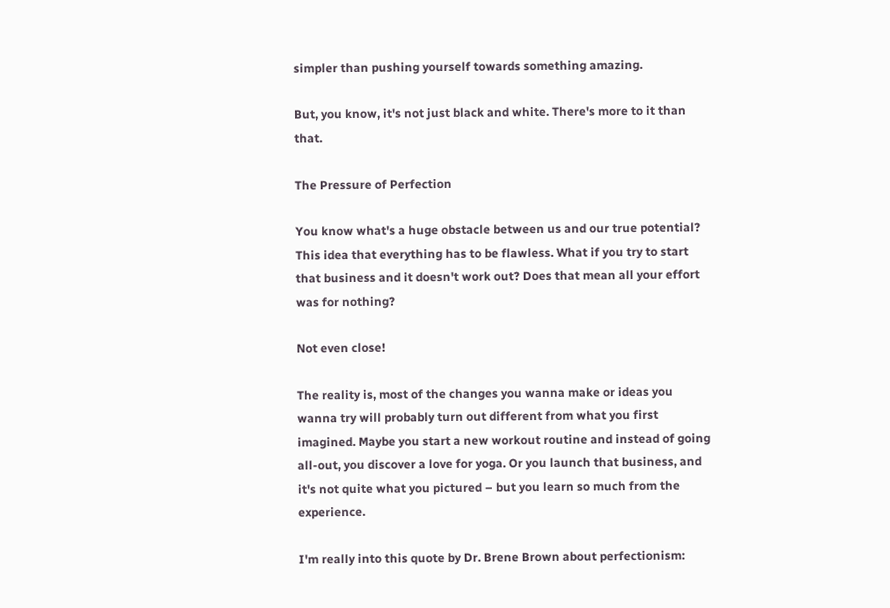simpler than pushing yourself towards something amazing.

But, you know, it's not just black and white. There's more to it than that.

The Pressure of Perfection

You know what's a huge obstacle between us and our true potential? This idea that everything has to be flawless. What if you try to start that business and it doesn't work out? Does that mean all your effort was for nothing?

Not even close!

The reality is, most of the changes you wanna make or ideas you wanna try will probably turn out different from what you first imagined. Maybe you start a new workout routine and instead of going all-out, you discover a love for yoga. Or you launch that business, and it's not quite what you pictured – but you learn so much from the experience.

I'm really into this quote by Dr. Brene Brown about perfectionism: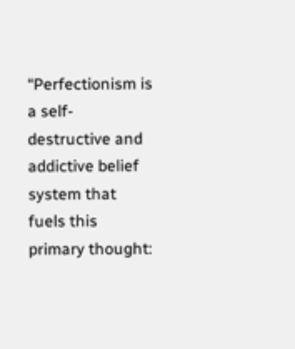“Perfectionism is a self-destructive and addictive belief system that fuels this primary thought: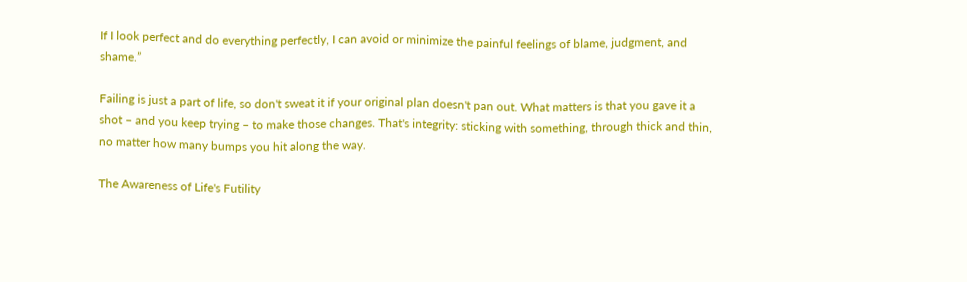If I look perfect and do everything perfectly, I can avoid or minimize the painful feelings of blame, judgment, and shame.”

Failing is just a part of life, so don't sweat it if your original plan doesn't pan out. What matters is that you gave it a shot – and you keep trying – to make those changes. That's integrity: sticking with something, through thick and thin, no matter how many bumps you hit along the way.

The Awareness of Life's Futility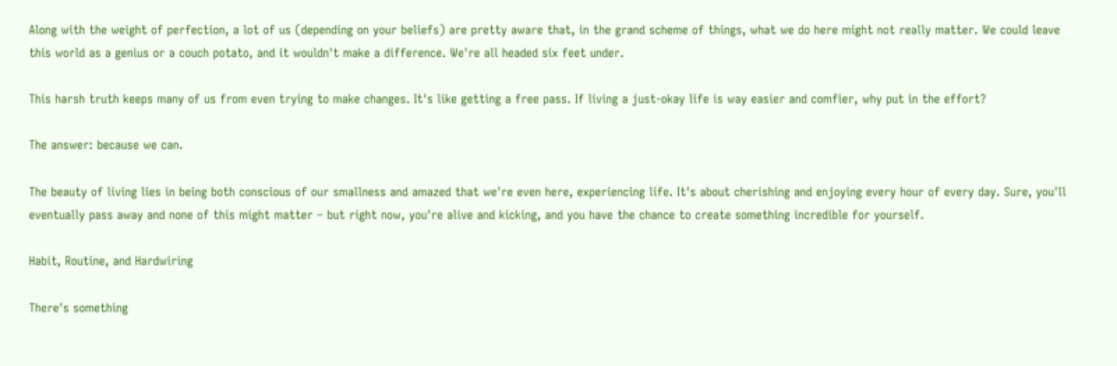Along with the weight of perfection, a lot of us (depending on your beliefs) are pretty aware that, in the grand scheme of things, what we do here might not really matter. We could leave this world as a genius or a couch potato, and it wouldn't make a difference. We're all headed six feet under.

This harsh truth keeps many of us from even trying to make changes. It's like getting a free pass. If living a just-okay life is way easier and comfier, why put in the effort?

The answer: because we can.

The beauty of living lies in being both conscious of our smallness and amazed that we're even here, experiencing life. It's about cherishing and enjoying every hour of every day. Sure, you'll eventually pass away and none of this might matter – but right now, you're alive and kicking, and you have the chance to create something incredible for yourself.

Habit, Routine, and Hardwiring

There's something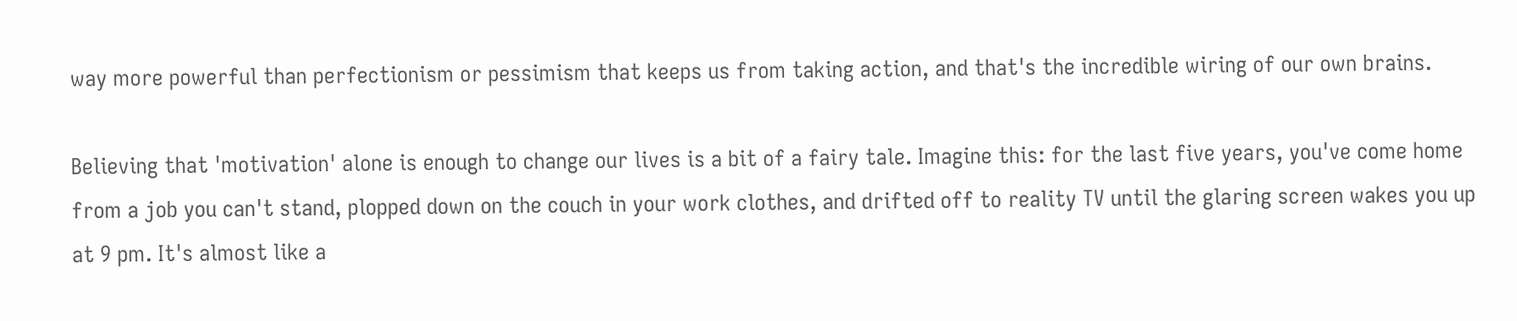way more powerful than perfectionism or pessimism that keeps us from taking action, and that's the incredible wiring of our own brains.

Believing that 'motivation' alone is enough to change our lives is a bit of a fairy tale. Imagine this: for the last five years, you've come home from a job you can't stand, plopped down on the couch in your work clothes, and drifted off to reality TV until the glaring screen wakes you up at 9 pm. It's almost like a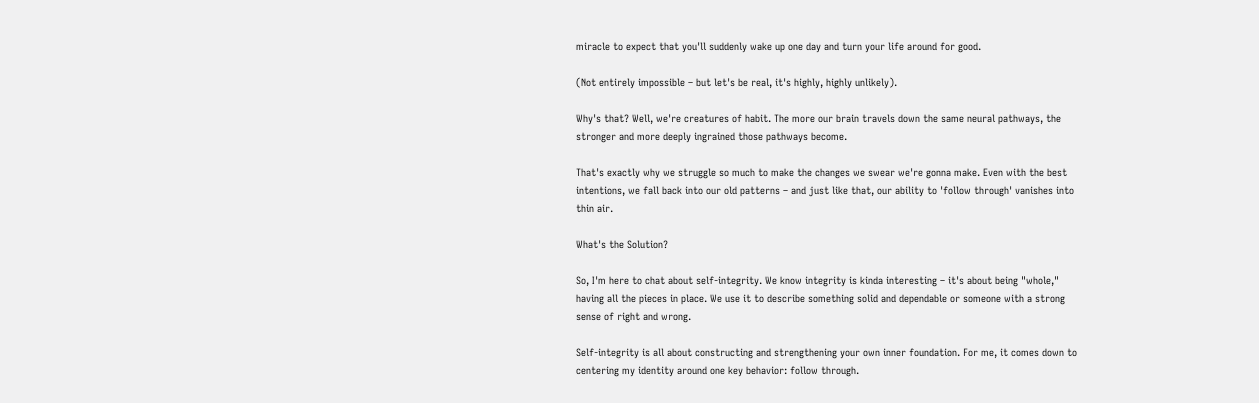miracle to expect that you'll suddenly wake up one day and turn your life around for good.

(Not entirely impossible – but let's be real, it's highly, highly unlikely).

Why's that? Well, we're creatures of habit. The more our brain travels down the same neural pathways, the stronger and more deeply ingrained those pathways become.

That's exactly why we struggle so much to make the changes we swear we're gonna make. Even with the best intentions, we fall back into our old patterns – and just like that, our ability to 'follow through' vanishes into thin air.

What's the Solution?

So, I'm here to chat about self-integrity. We know integrity is kinda interesting – it's about being "whole," having all the pieces in place. We use it to describe something solid and dependable or someone with a strong sense of right and wrong.

Self-integrity is all about constructing and strengthening your own inner foundation. For me, it comes down to centering my identity around one key behavior: follow through.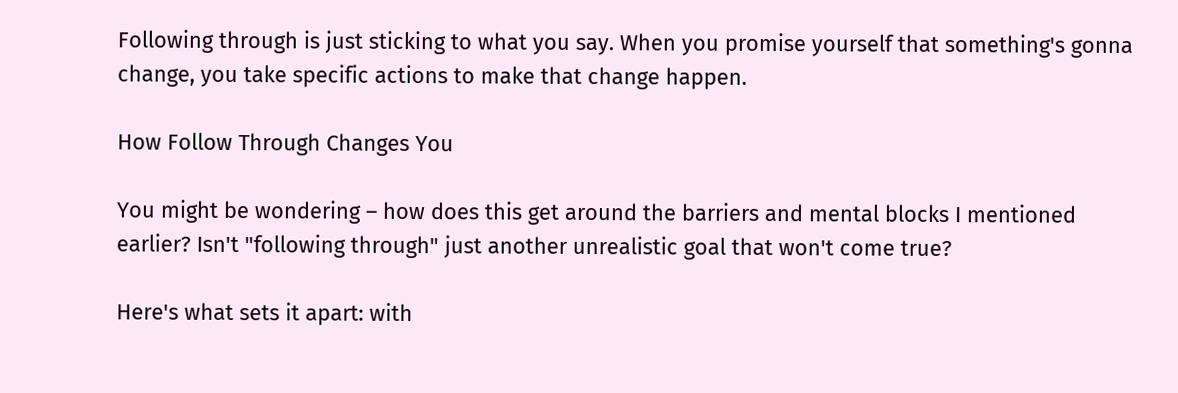Following through is just sticking to what you say. When you promise yourself that something's gonna change, you take specific actions to make that change happen.

How Follow Through Changes You

You might be wondering – how does this get around the barriers and mental blocks I mentioned earlier? Isn't "following through" just another unrealistic goal that won't come true?

Here's what sets it apart: with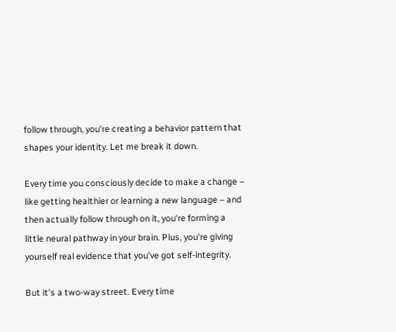follow through, you're creating a behavior pattern that shapes your identity. Let me break it down.

Every time you consciously decide to make a change – like getting healthier or learning a new language – and then actually follow through on it, you're forming a little neural pathway in your brain. Plus, you're giving yourself real evidence that you've got self-integrity.

But it's a two-way street. Every time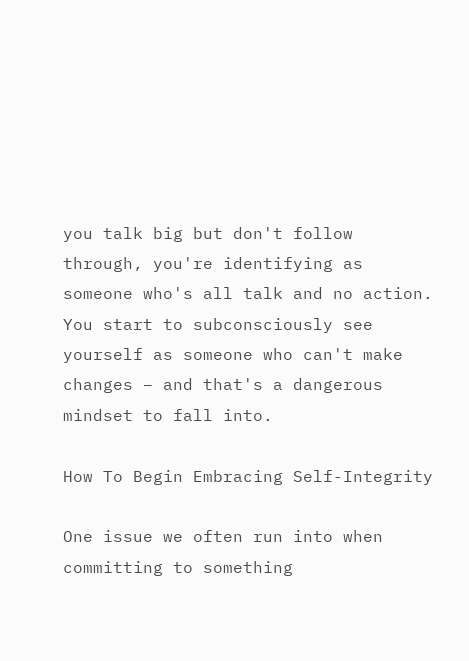you talk big but don't follow through, you're identifying as someone who's all talk and no action. You start to subconsciously see yourself as someone who can't make changes – and that's a dangerous mindset to fall into.

How To Begin Embracing Self-Integrity

One issue we often run into when committing to something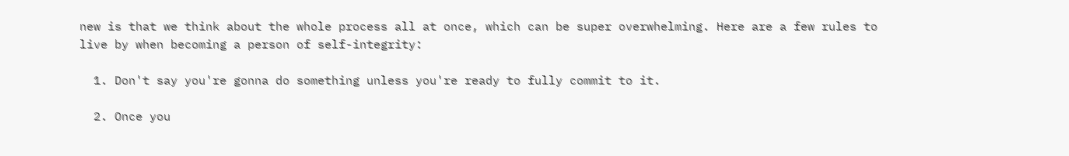new is that we think about the whole process all at once, which can be super overwhelming. Here are a few rules to live by when becoming a person of self-integrity:

  1. Don't say you're gonna do something unless you're ready to fully commit to it.

  2. Once you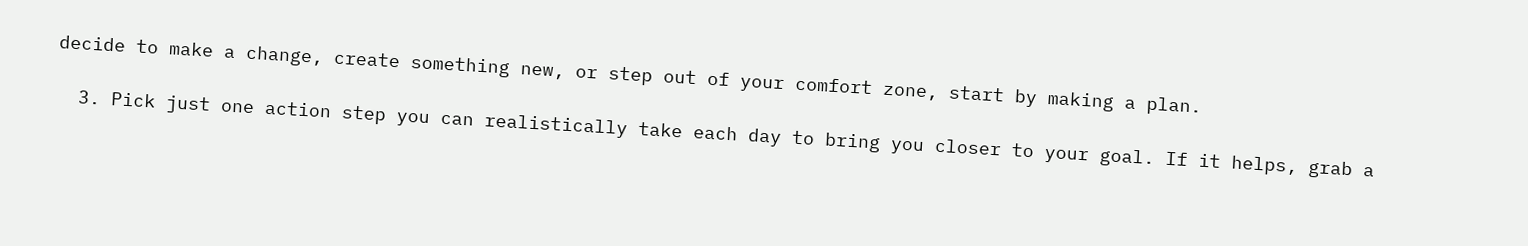decide to make a change, create something new, or step out of your comfort zone, start by making a plan.

  3. Pick just one action step you can realistically take each day to bring you closer to your goal. If it helps, grab a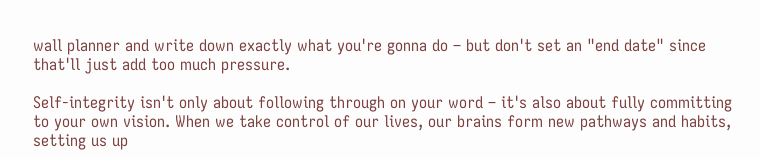wall planner and write down exactly what you're gonna do – but don't set an "end date" since that'll just add too much pressure.

Self-integrity isn't only about following through on your word – it's also about fully committing to your own vision. When we take control of our lives, our brains form new pathways and habits, setting us up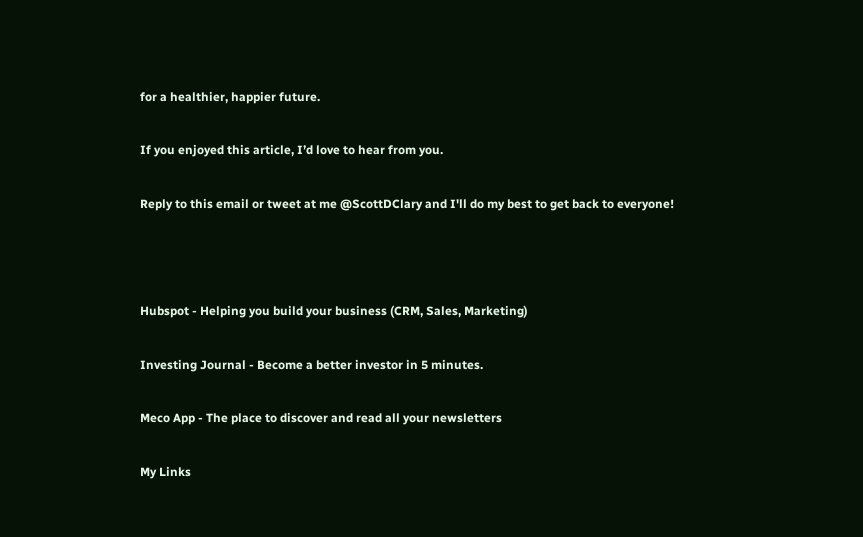for a healthier, happier future.

If you enjoyed this article, I’d love to hear from you.

Reply to this email or tweet at me @ScottDClary and I'll do my best to get back to everyone!



Hubspot - Helping you build your business (CRM, Sales, Marketing)

Investing Journal - Become a better investor in 5 minutes.

Meco App - The place to discover and read all your newsletters

My Links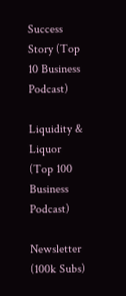Success Story (Top 10 Business Podcast)

Liquidity & Liquor (Top 100 Business Podcast)

Newsletter (100k Subs)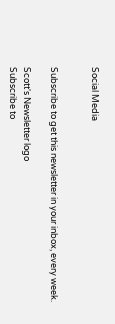Social Media


Subscribe to get this newsletter in your inbox, every week.

Scott's Newsletter logo
Subscribe to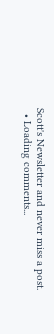Scott's Newsletter and never miss a post.
  • Loading comments...